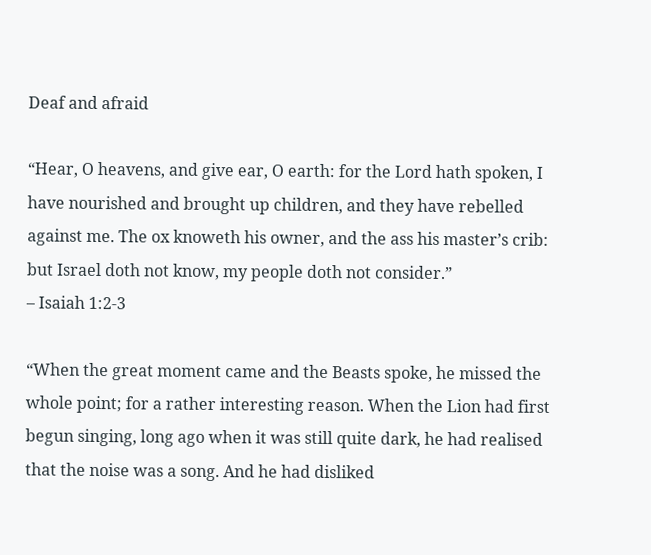Deaf and afraid

“Hear, O heavens, and give ear, O earth: for the Lord hath spoken, I have nourished and brought up children, and they have rebelled against me. The ox knoweth his owner, and the ass his master’s crib: but Israel doth not know, my people doth not consider.”
– Isaiah 1:2-3

“When the great moment came and the Beasts spoke, he missed the
whole point; for a rather interesting reason. When the Lion had first
begun singing, long ago when it was still quite dark, he had realised
that the noise was a song. And he had disliked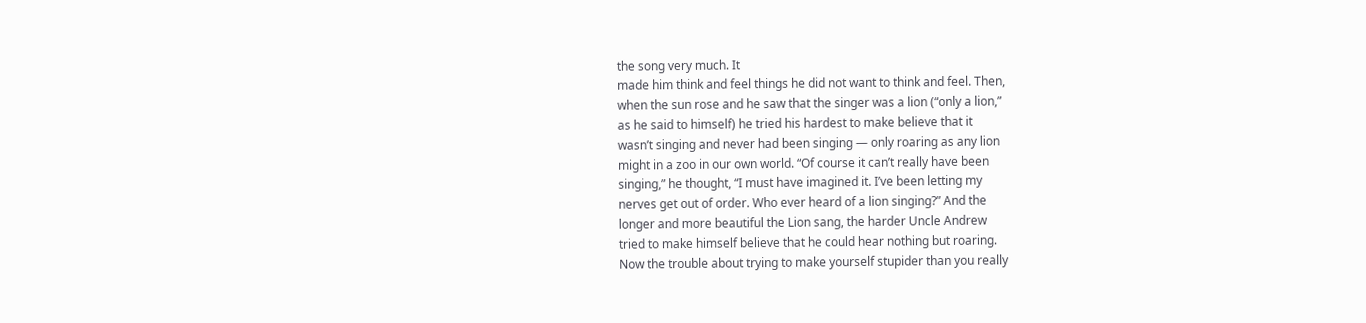the song very much. It
made him think and feel things he did not want to think and feel. Then,
when the sun rose and he saw that the singer was a lion (“only a lion,”
as he said to himself) he tried his hardest to make believe that it
wasn’t singing and never had been singing — only roaring as any lion
might in a zoo in our own world. “Of course it can’t really have been
singing,” he thought, “I must have imagined it. I’ve been letting my
nerves get out of order. Who ever heard of a lion singing?” And the
longer and more beautiful the Lion sang, the harder Uncle Andrew
tried to make himself believe that he could hear nothing but roaring.
Now the trouble about trying to make yourself stupider than you really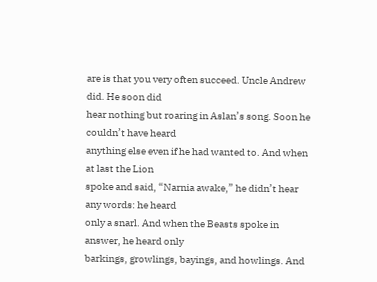are is that you very often succeed. Uncle Andrew did. He soon did
hear nothing but roaring in Aslan’s song. Soon he couldn’t have heard
anything else even if he had wanted to. And when at last the Lion
spoke and said, “Narnia awake,” he didn’t hear any words: he heard
only a snarl. And when the Beasts spoke in answer, he heard only
barkings, growlings, bayings, and howlings. And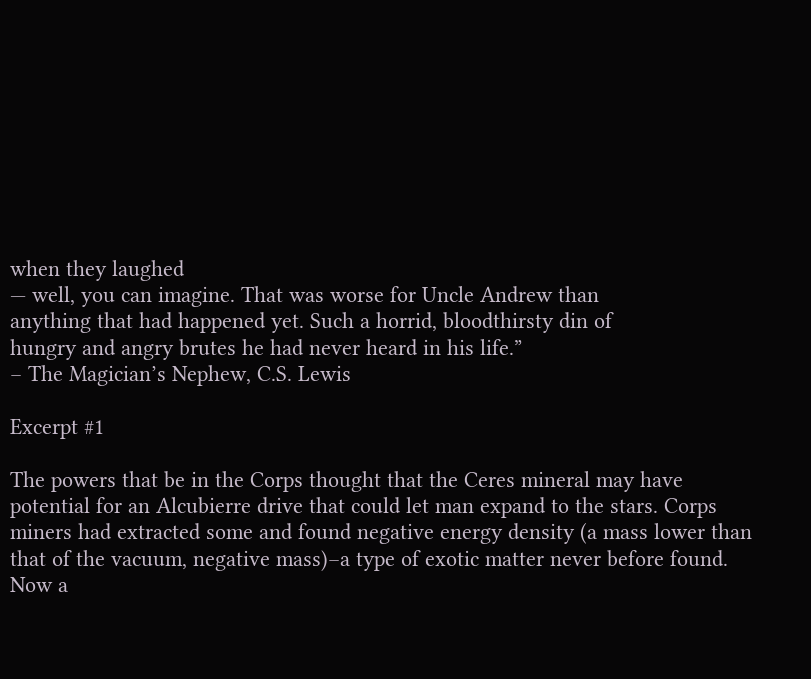when they laughed
— well, you can imagine. That was worse for Uncle Andrew than
anything that had happened yet. Such a horrid, bloodthirsty din of
hungry and angry brutes he had never heard in his life.”
– The Magician’s Nephew, C.S. Lewis

Excerpt #1

The powers that be in the Corps thought that the Ceres mineral may have potential for an Alcubierre drive that could let man expand to the stars. Corps miners had extracted some and found negative energy density (a mass lower than that of the vacuum, negative mass)–a type of exotic matter never before found. Now a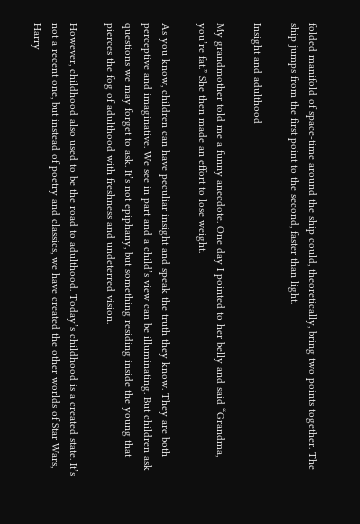folded manifold of space-time around the ship could, theoretically, bring two points together. The ship jumps from the first point to the second, faster than light.

Insight and adulthood

My grandmother told me a funny anecdote. One day I pointed to her belly and said “Grandma, you’re fat.” She then made an effort to lose weight.

As you know, children can have peculiar insight and speak the truth they know. They are both perceptive and imaginative. We see in part and a child’s view can be illuminating. But children ask questions we may forget to ask. It’s not epiphany, but something residing inside the young that pierces the fog of adulthood with freshness and undeterred vision.

However, childhood also used to be the road to adulthood. Today’s childhood is a created state. It’s not a recent one, but instead of poetry and classics, we have created the other worlds of Star Wars, Harry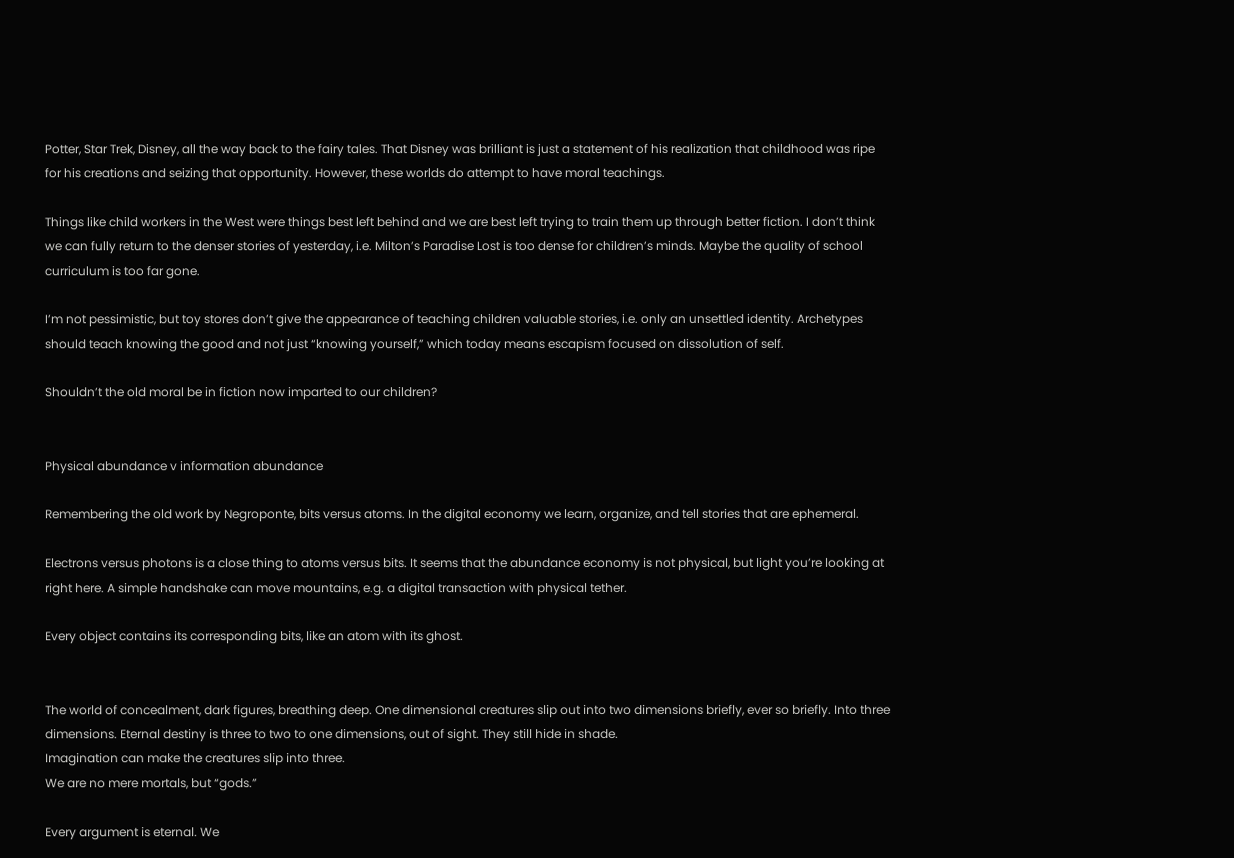Potter, Star Trek, Disney, all the way back to the fairy tales. That Disney was brilliant is just a statement of his realization that childhood was ripe for his creations and seizing that opportunity. However, these worlds do attempt to have moral teachings.

Things like child workers in the West were things best left behind and we are best left trying to train them up through better fiction. I don’t think we can fully return to the denser stories of yesterday, i.e. Milton’s Paradise Lost is too dense for children’s minds. Maybe the quality of school curriculum is too far gone.

I’m not pessimistic, but toy stores don’t give the appearance of teaching children valuable stories, i.e. only an unsettled identity. Archetypes should teach knowing the good and not just “knowing yourself,” which today means escapism focused on dissolution of self.

Shouldn’t the old moral be in fiction now imparted to our children?


Physical abundance v information abundance

Remembering the old work by Negroponte, bits versus atoms. In the digital economy we learn, organize, and tell stories that are ephemeral.

Electrons versus photons is a close thing to atoms versus bits. It seems that the abundance economy is not physical, but light you’re looking at right here. A simple handshake can move mountains, e.g. a digital transaction with physical tether.

Every object contains its corresponding bits, like an atom with its ghost.


The world of concealment, dark figures, breathing deep. One dimensional creatures slip out into two dimensions briefly, ever so briefly. Into three dimensions. Eternal destiny is three to two to one dimensions, out of sight. They still hide in shade.
Imagination can make the creatures slip into three.
We are no mere mortals, but “gods.”

Every argument is eternal. We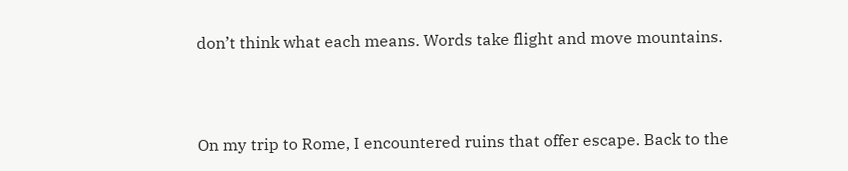don’t think what each means. Words take flight and move mountains.



On my trip to Rome, I encountered ruins that offer escape. Back to the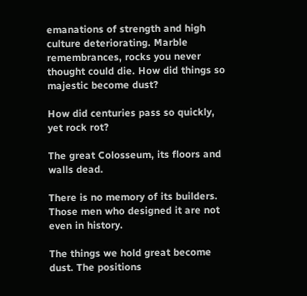emanations of strength and high culture deteriorating. Marble remembrances, rocks you never thought could die. How did things so majestic become dust?

How did centuries pass so quickly, yet rock rot?

The great Colosseum, its floors and walls dead.

There is no memory of its builders. Those men who designed it are not even in history.

The things we hold great become dust. The positions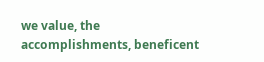we value, the accomplishments, beneficent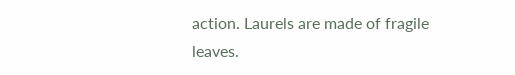action. Laurels are made of fragile leaves.